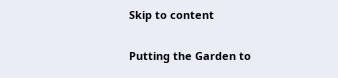Skip to content

Putting the Garden to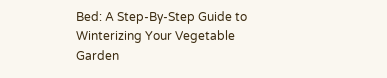Bed: A Step-By-Step Guide to Winterizing Your Vegetable Garden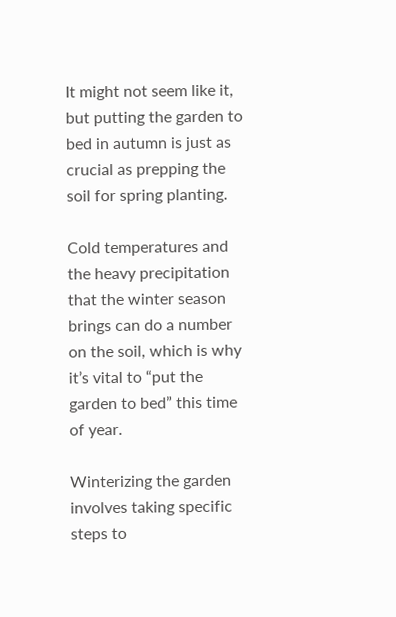It might not seem like it, but putting the garden to bed in autumn is just as crucial as prepping the soil for spring planting.

Cold temperatures and the heavy precipitation that the winter season brings can do a number on the soil, which is why it’s vital to “put the garden to bed” this time of year.

Winterizing the garden involves taking specific steps to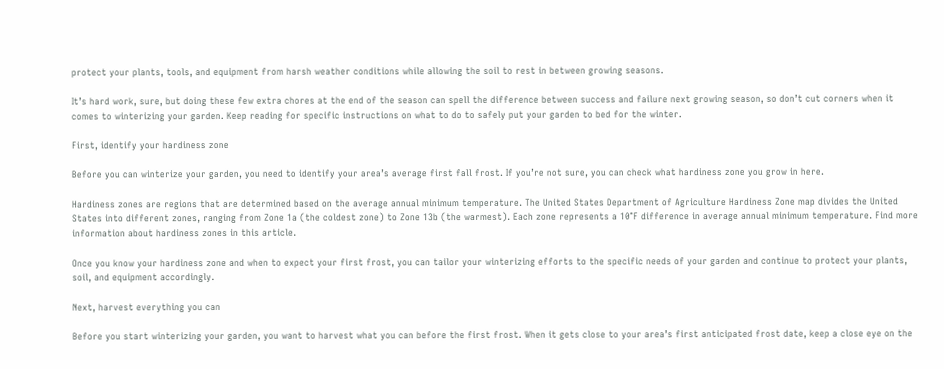protect your plants, tools, and equipment from harsh weather conditions while allowing the soil to rest in between growing seasons.

It’s hard work, sure, but doing these few extra chores at the end of the season can spell the difference between success and failure next growing season, so don’t cut corners when it comes to winterizing your garden. Keep reading for specific instructions on what to do to safely put your garden to bed for the winter.

First, identify your hardiness zone

Before you can winterize your garden, you need to identify your area’s average first fall frost. If you’re not sure, you can check what hardiness zone you grow in here.

Hardiness zones are regions that are determined based on the average annual minimum temperature. The United States Department of Agriculture Hardiness Zone map divides the United States into different zones, ranging from Zone 1a (the coldest zone) to Zone 13b (the warmest). Each zone represents a 10°F difference in average annual minimum temperature. Find more information about hardiness zones in this article.

Once you know your hardiness zone and when to expect your first frost, you can tailor your winterizing efforts to the specific needs of your garden and continue to protect your plants, soil, and equipment accordingly.

Next, harvest everything you can

Before you start winterizing your garden, you want to harvest what you can before the first frost. When it gets close to your area’s first anticipated frost date, keep a close eye on the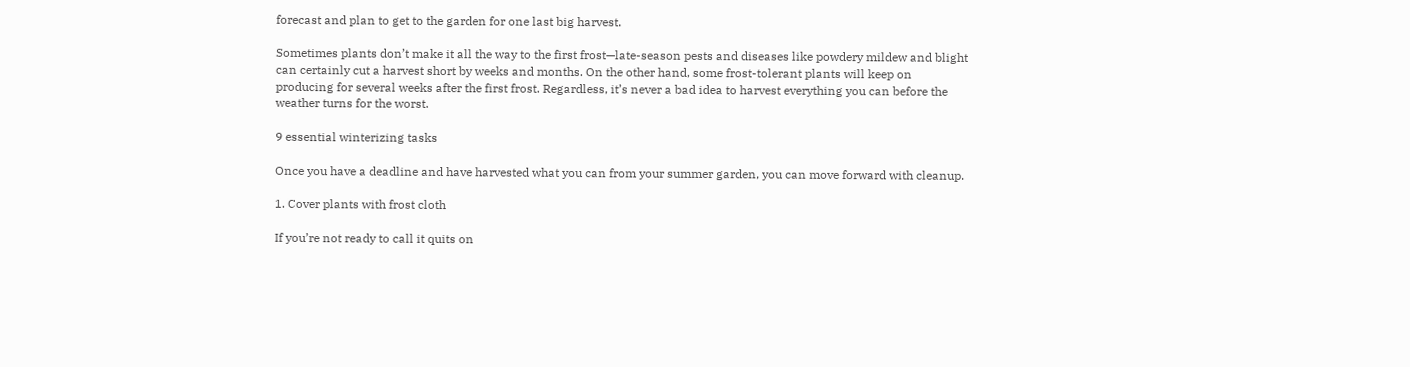forecast and plan to get to the garden for one last big harvest.

Sometimes plants don’t make it all the way to the first frost—late-season pests and diseases like powdery mildew and blight can certainly cut a harvest short by weeks and months. On the other hand, some frost-tolerant plants will keep on producing for several weeks after the first frost. Regardless, it’s never a bad idea to harvest everything you can before the weather turns for the worst.

9 essential winterizing tasks

Once you have a deadline and have harvested what you can from your summer garden, you can move forward with cleanup.

1. Cover plants with frost cloth

If you’re not ready to call it quits on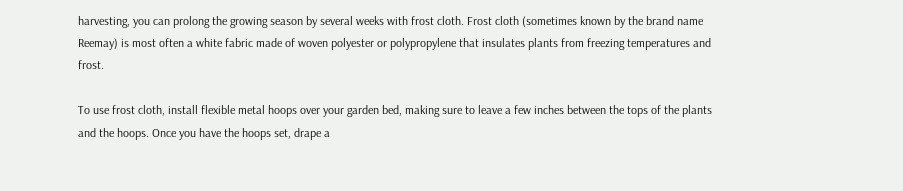harvesting, you can prolong the growing season by several weeks with frost cloth. Frost cloth (sometimes known by the brand name Reemay) is most often a white fabric made of woven polyester or polypropylene that insulates plants from freezing temperatures and frost.

To use frost cloth, install flexible metal hoops over your garden bed, making sure to leave a few inches between the tops of the plants and the hoops. Once you have the hoops set, drape a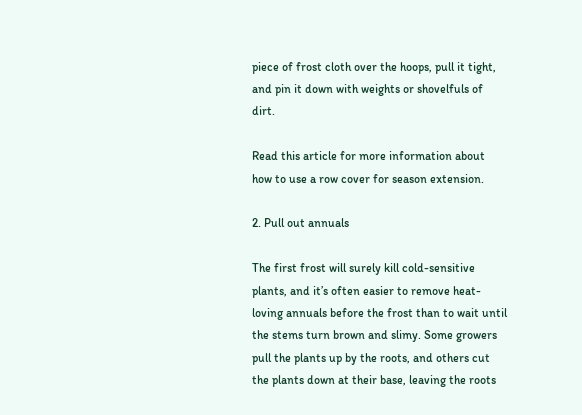piece of frost cloth over the hoops, pull it tight, and pin it down with weights or shovelfuls of dirt.

Read this article for more information about how to use a row cover for season extension.

2. Pull out annuals

The first frost will surely kill cold-sensitive plants, and it’s often easier to remove heat-loving annuals before the frost than to wait until the stems turn brown and slimy. Some growers pull the plants up by the roots, and others cut the plants down at their base, leaving the roots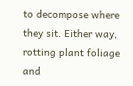to decompose where they sit. Either way, rotting plant foliage and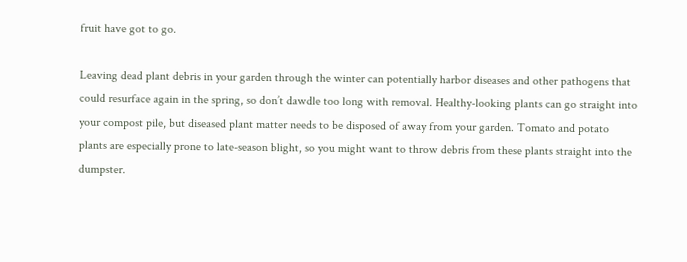fruit have got to go.

Leaving dead plant debris in your garden through the winter can potentially harbor diseases and other pathogens that could resurface again in the spring, so don’t dawdle too long with removal. Healthy-looking plants can go straight into your compost pile, but diseased plant matter needs to be disposed of away from your garden. Tomato and potato plants are especially prone to late-season blight, so you might want to throw debris from these plants straight into the dumpster.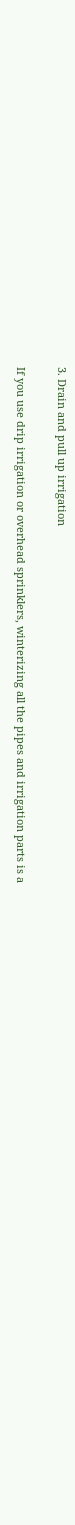3. Drain and pull up irrigation

If you use drip irrigation or overhead sprinklers, winterizing all the pipes and irrigation parts is a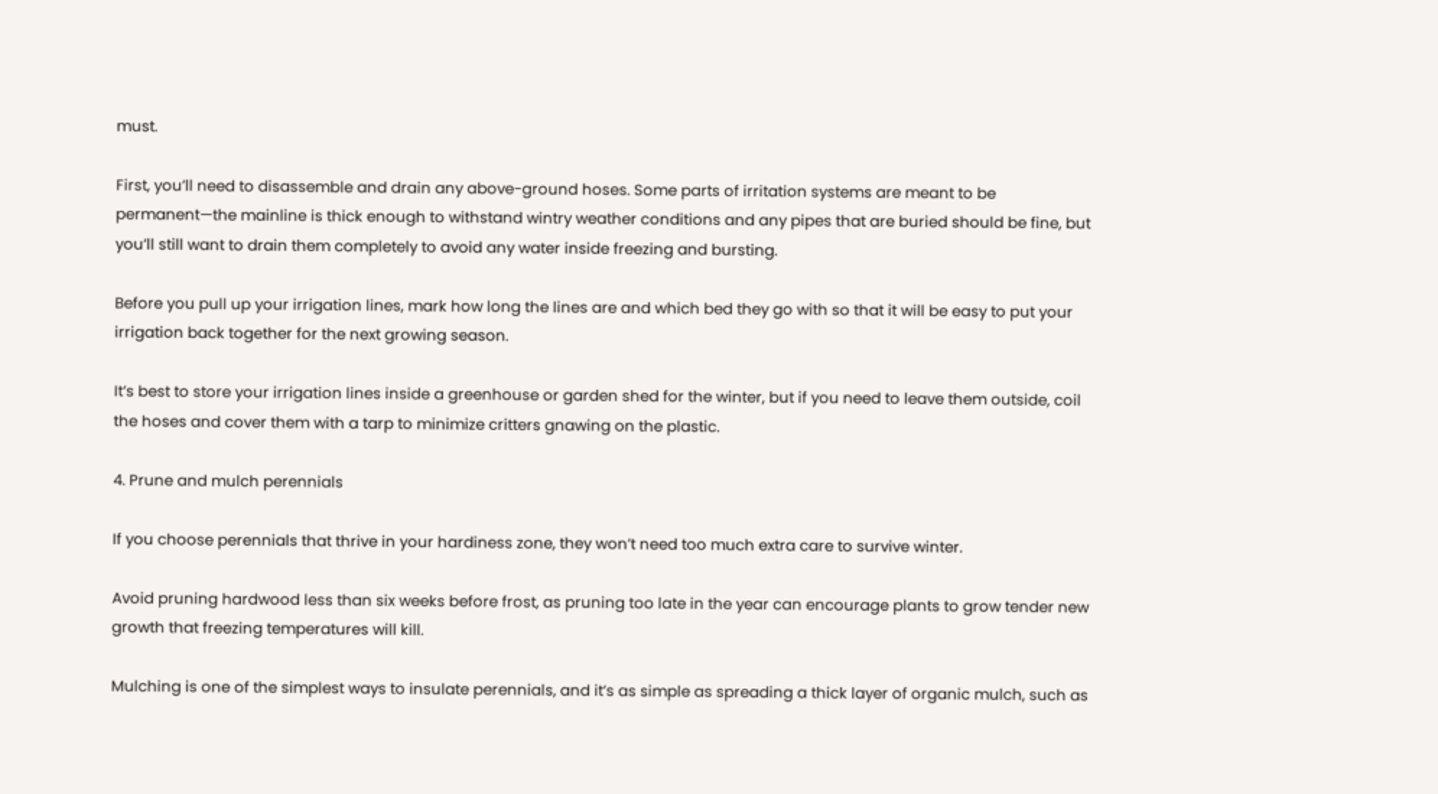must.

First, you’ll need to disassemble and drain any above-ground hoses. Some parts of irritation systems are meant to be permanent—the mainline is thick enough to withstand wintry weather conditions and any pipes that are buried should be fine, but you’ll still want to drain them completely to avoid any water inside freezing and bursting.

Before you pull up your irrigation lines, mark how long the lines are and which bed they go with so that it will be easy to put your irrigation back together for the next growing season.

It’s best to store your irrigation lines inside a greenhouse or garden shed for the winter, but if you need to leave them outside, coil the hoses and cover them with a tarp to minimize critters gnawing on the plastic.

4. Prune and mulch perennials

If you choose perennials that thrive in your hardiness zone, they won’t need too much extra care to survive winter.

Avoid pruning hardwood less than six weeks before frost, as pruning too late in the year can encourage plants to grow tender new growth that freezing temperatures will kill.

Mulching is one of the simplest ways to insulate perennials, and it’s as simple as spreading a thick layer of organic mulch, such as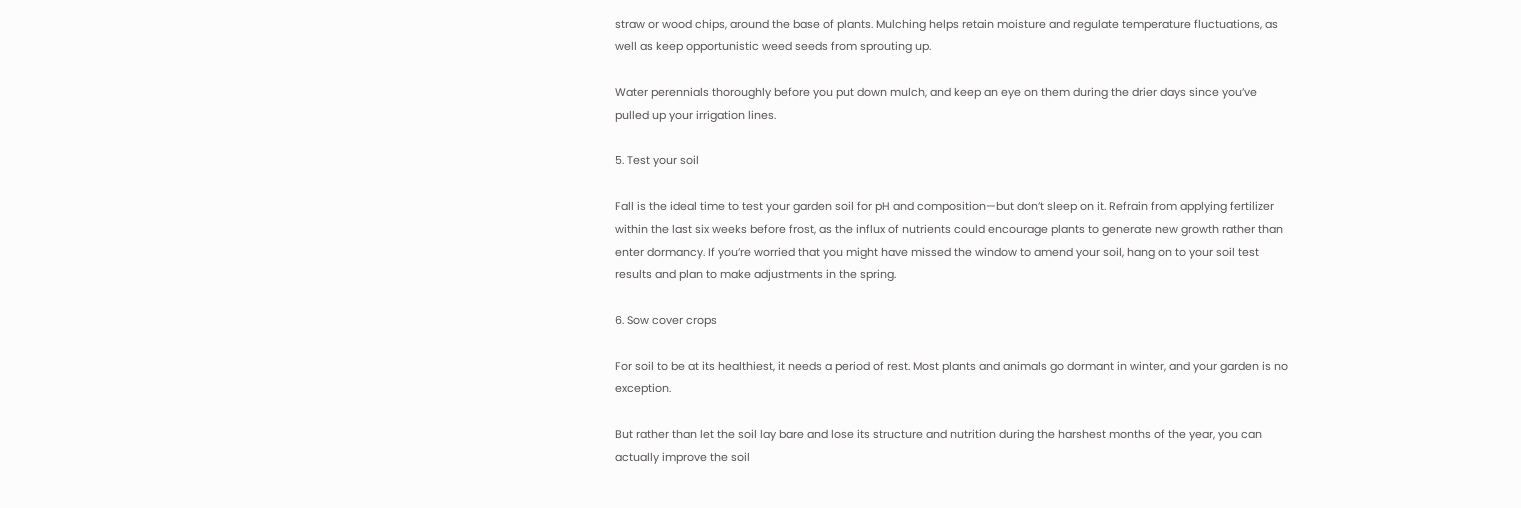straw or wood chips, around the base of plants. Mulching helps retain moisture and regulate temperature fluctuations, as well as keep opportunistic weed seeds from sprouting up.

Water perennials thoroughly before you put down mulch, and keep an eye on them during the drier days since you’ve pulled up your irrigation lines.

5. Test your soil

Fall is the ideal time to test your garden soil for pH and composition—but don’t sleep on it. Refrain from applying fertilizer within the last six weeks before frost, as the influx of nutrients could encourage plants to generate new growth rather than enter dormancy. If you’re worried that you might have missed the window to amend your soil, hang on to your soil test results and plan to make adjustments in the spring.

6. Sow cover crops

For soil to be at its healthiest, it needs a period of rest. Most plants and animals go dormant in winter, and your garden is no exception.

But rather than let the soil lay bare and lose its structure and nutrition during the harshest months of the year, you can actually improve the soil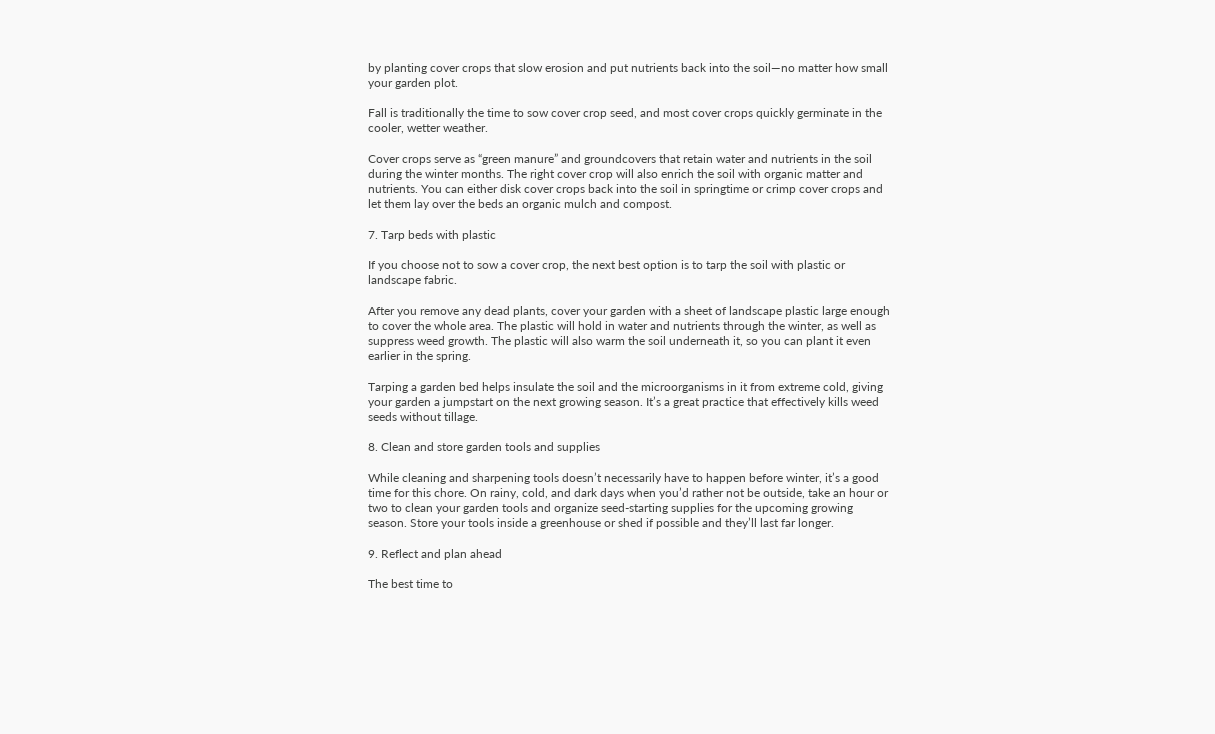by planting cover crops that slow erosion and put nutrients back into the soil—no matter how small your garden plot.

Fall is traditionally the time to sow cover crop seed, and most cover crops quickly germinate in the cooler, wetter weather.

Cover crops serve as “green manure” and groundcovers that retain water and nutrients in the soil during the winter months. The right cover crop will also enrich the soil with organic matter and nutrients. You can either disk cover crops back into the soil in springtime or crimp cover crops and let them lay over the beds an organic mulch and compost.

7. Tarp beds with plastic

If you choose not to sow a cover crop, the next best option is to tarp the soil with plastic or landscape fabric.

After you remove any dead plants, cover your garden with a sheet of landscape plastic large enough to cover the whole area. The plastic will hold in water and nutrients through the winter, as well as suppress weed growth. The plastic will also warm the soil underneath it, so you can plant it even earlier in the spring.

Tarping a garden bed helps insulate the soil and the microorganisms in it from extreme cold, giving your garden a jumpstart on the next growing season. It’s a great practice that effectively kills weed seeds without tillage.

8. Clean and store garden tools and supplies

While cleaning and sharpening tools doesn’t necessarily have to happen before winter, it’s a good time for this chore. On rainy, cold, and dark days when you’d rather not be outside, take an hour or two to clean your garden tools and organize seed-starting supplies for the upcoming growing season. Store your tools inside a greenhouse or shed if possible and they’ll last far longer.

9. Reflect and plan ahead

The best time to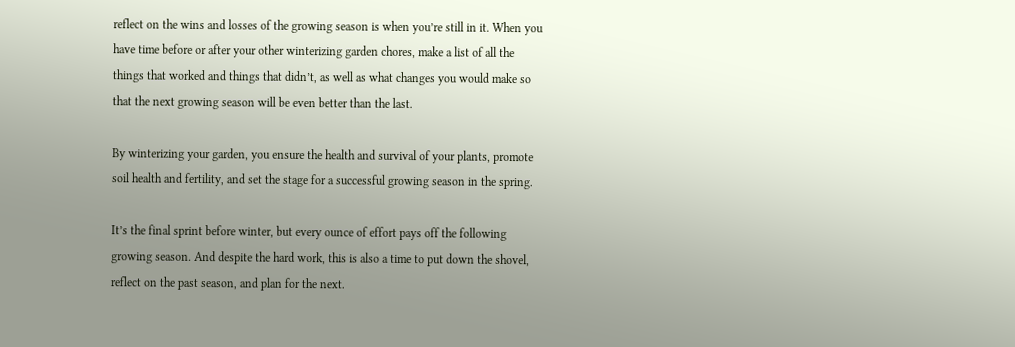reflect on the wins and losses of the growing season is when you’re still in it. When you have time before or after your other winterizing garden chores, make a list of all the things that worked and things that didn’t, as well as what changes you would make so that the next growing season will be even better than the last.

By winterizing your garden, you ensure the health and survival of your plants, promote soil health and fertility, and set the stage for a successful growing season in the spring.

It’s the final sprint before winter, but every ounce of effort pays off the following growing season. And despite the hard work, this is also a time to put down the shovel, reflect on the past season, and plan for the next.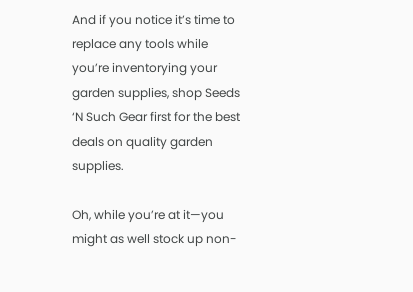And if you notice it’s time to replace any tools while you’re inventorying your garden supplies, shop Seeds ‘N Such Gear first for the best deals on quality garden supplies.

Oh, while you’re at it—you might as well stock up non-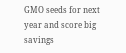GMO seeds for next year and score big savings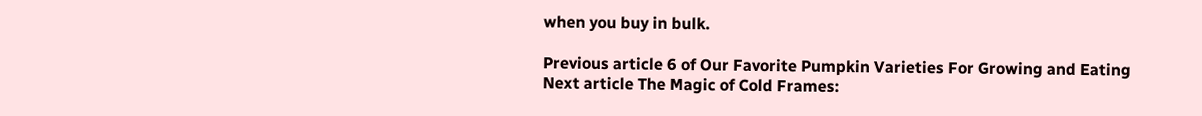when you buy in bulk.

Previous article 6 of Our Favorite Pumpkin Varieties For Growing and Eating
Next article The Magic of Cold Frames: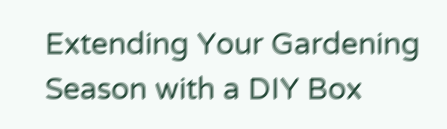Extending Your Gardening Season with a DIY Box